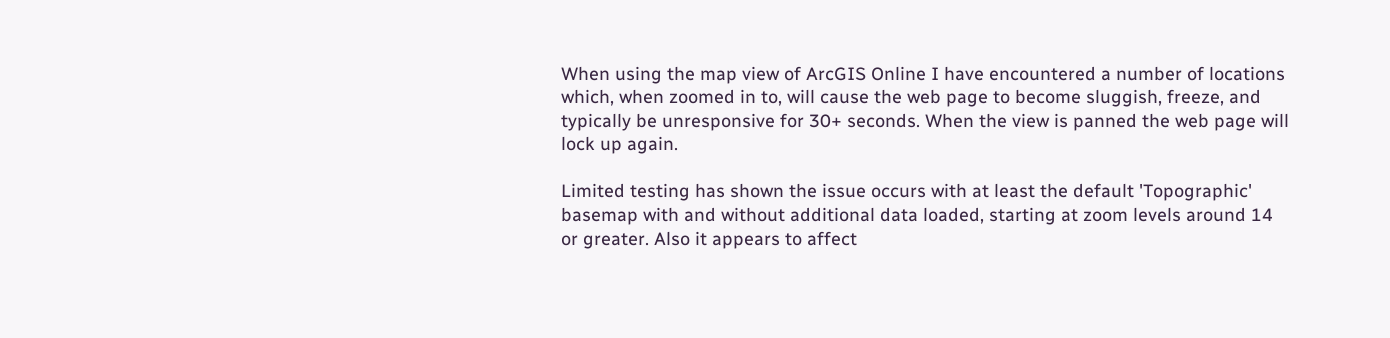When using the map view of ArcGIS Online I have encountered a number of locations which, when zoomed in to, will cause the web page to become sluggish, freeze, and typically be unresponsive for 30+ seconds. When the view is panned the web page will lock up again.

Limited testing has shown the issue occurs with at least the default 'Topographic' basemap with and without additional data loaded, starting at zoom levels around 14 or greater. Also it appears to affect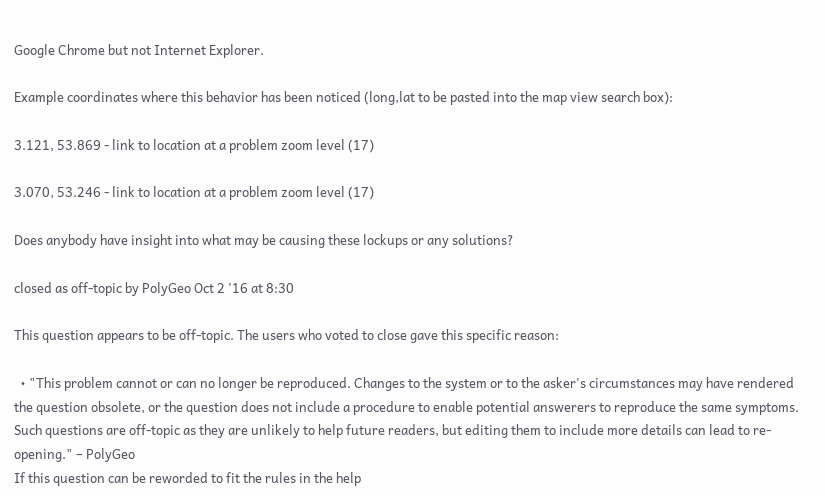Google Chrome but not Internet Explorer.

Example coordinates where this behavior has been noticed (long,lat to be pasted into the map view search box):

3.121, 53.869 - link to location at a problem zoom level (17)

3.070, 53.246 - link to location at a problem zoom level (17)

Does anybody have insight into what may be causing these lockups or any solutions?

closed as off-topic by PolyGeo Oct 2 '16 at 8:30

This question appears to be off-topic. The users who voted to close gave this specific reason:

  • "This problem cannot or can no longer be reproduced. Changes to the system or to the asker's circumstances may have rendered the question obsolete, or the question does not include a procedure to enable potential answerers to reproduce the same symptoms. Such questions are off-topic as they are unlikely to help future readers, but editing them to include more details can lead to re-opening." – PolyGeo
If this question can be reworded to fit the rules in the help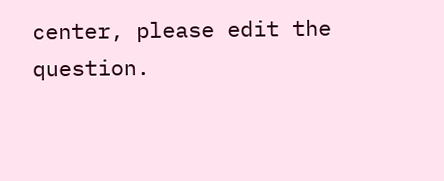center, please edit the question.